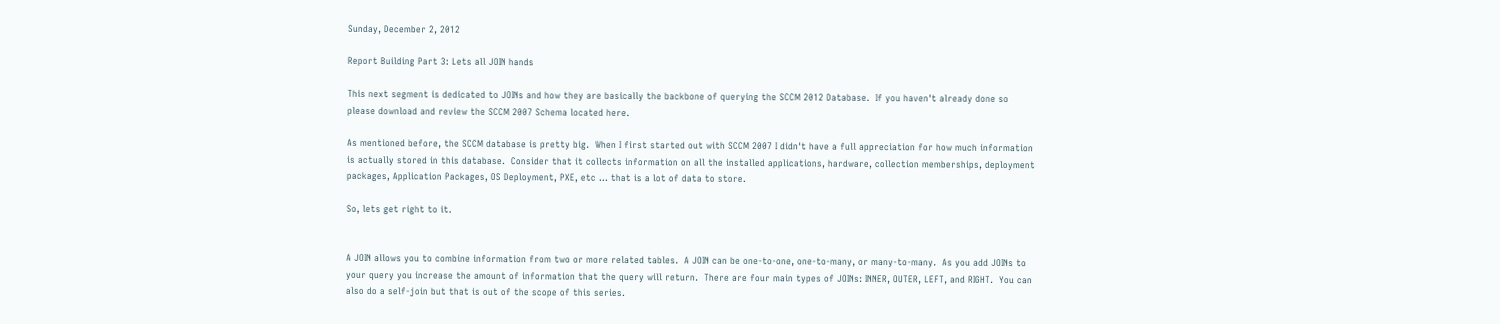Sunday, December 2, 2012

Report Building Part 3: Lets all JOIN hands

This next segment is dedicated to JOINs and how they are basically the backbone of querying the SCCM 2012 Database.  If you haven't already done so please download and review the SCCM 2007 Schema located here.

As mentioned before, the SCCM database is pretty big.  When I first started out with SCCM 2007 I didn't have a full appreciation for how much information is actually stored in this database.  Consider that it collects information on all the installed applications, hardware, collection memberships, deployment packages, Application Packages, OS Deployment, PXE, etc ... that is a lot of data to store.

So, lets get right to it.


A JOIN allows you to combine information from two or more related tables.  A JOIN can be one-to-one, one-to-many, or many-to-many.  As you add JOINs to your query you increase the amount of information that the query will return.  There are four main types of JOINs: INNER, OUTER, LEFT, and RIGHT.  You can also do a self-join but that is out of the scope of this series.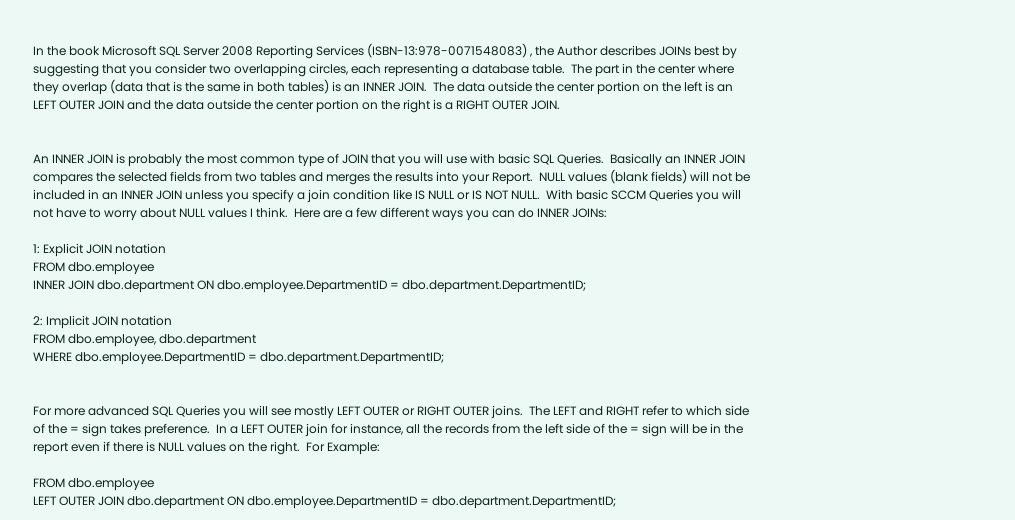In the book Microsoft SQL Server 2008 Reporting Services (ISBN-13:978-0071548083) , the Author describes JOINs best by suggesting that you consider two overlapping circles, each representing a database table.  The part in the center where they overlap (data that is the same in both tables) is an INNER JOIN.  The data outside the center portion on the left is an LEFT OUTER JOIN and the data outside the center portion on the right is a RIGHT OUTER JOIN.


An INNER JOIN is probably the most common type of JOIN that you will use with basic SQL Queries.  Basically an INNER JOIN compares the selected fields from two tables and merges the results into your Report.  NULL values (blank fields) will not be included in an INNER JOIN unless you specify a join condition like IS NULL or IS NOT NULL.  With basic SCCM Queries you will not have to worry about NULL values I think.  Here are a few different ways you can do INNER JOINs:

1: Explicit JOIN notation
FROM dbo.employee
INNER JOIN dbo.department ON dbo.employee.DepartmentID = dbo.department.DepartmentID;

2: Implicit JOIN notation
FROM dbo.employee, dbo.department
WHERE dbo.employee.DepartmentID = dbo.department.DepartmentID;


For more advanced SQL Queries you will see mostly LEFT OUTER or RIGHT OUTER joins.  The LEFT and RIGHT refer to which side of the = sign takes preference.  In a LEFT OUTER join for instance, all the records from the left side of the = sign will be in the report even if there is NULL values on the right.  For Example:

FROM dbo.employee
LEFT OUTER JOIN dbo.department ON dbo.employee.DepartmentID = dbo.department.DepartmentID;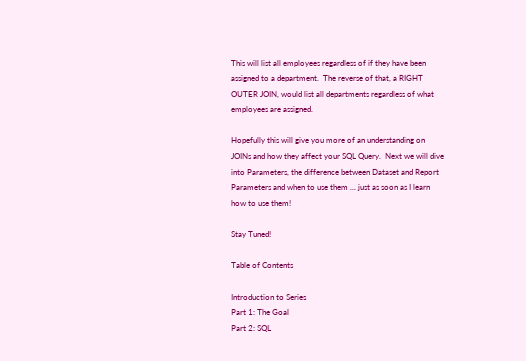This will list all employees regardless of if they have been assigned to a department.  The reverse of that, a RIGHT OUTER JOIN, would list all departments regardless of what employees are assigned.

Hopefully this will give you more of an understanding on JOINs and how they affect your SQL Query.  Next we will dive into Parameters, the difference between Dataset and Report Parameters and when to use them ... just as soon as I learn how to use them!

Stay Tuned!

Table of Contents

Introduction to Series
Part 1: The Goal
Part 2: SQL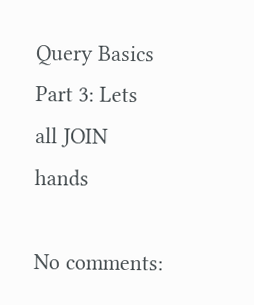Query Basics
Part 3: Lets all JOIN hands

No comments: